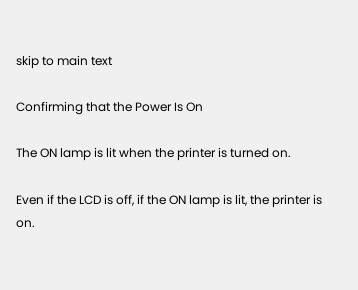skip to main text

Confirming that the Power Is On

The ON lamp is lit when the printer is turned on.

Even if the LCD is off, if the ON lamp is lit, the printer is on.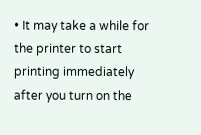• It may take a while for the printer to start printing immediately after you turn on the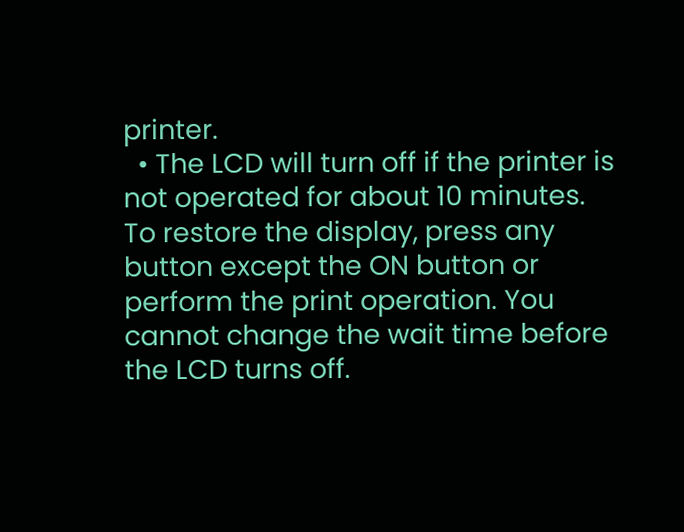printer.
  • The LCD will turn off if the printer is not operated for about 10 minutes. To restore the display, press any button except the ON button or perform the print operation. You cannot change the wait time before the LCD turns off.